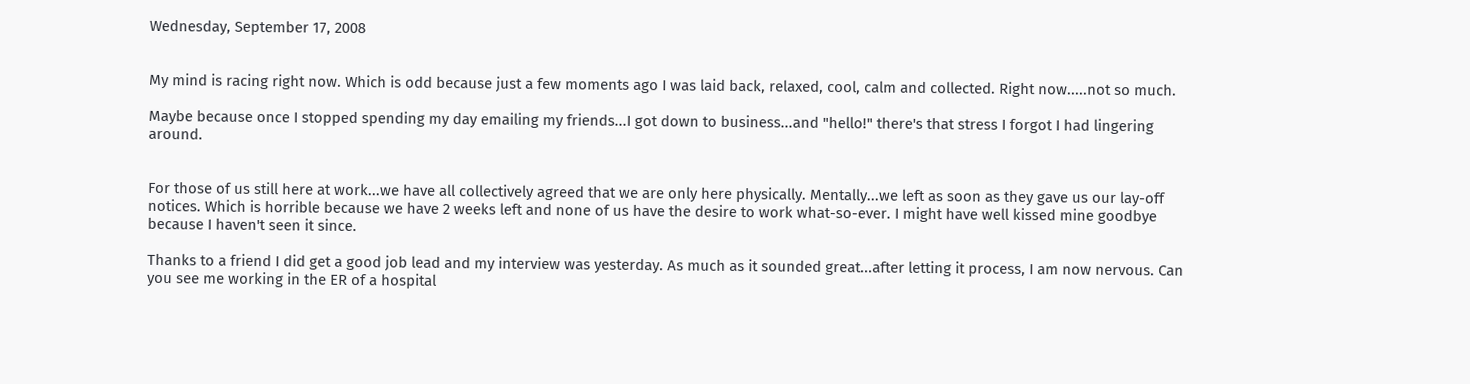Wednesday, September 17, 2008


My mind is racing right now. Which is odd because just a few moments ago I was laid back, relaxed, cool, calm and collected. Right now.....not so much.

Maybe because once I stopped spending my day emailing my friends...I got down to business...and "hello!" there's that stress I forgot I had lingering around.


For those of us still here at work...we have all collectively agreed that we are only here physically. Mentally...we left as soon as they gave us our lay-off notices. Which is horrible because we have 2 weeks left and none of us have the desire to work what-so-ever. I might have well kissed mine goodbye because I haven't seen it since.

Thanks to a friend I did get a good job lead and my interview was yesterday. As much as it sounded great...after letting it process, I am now nervous. Can you see me working in the ER of a hospital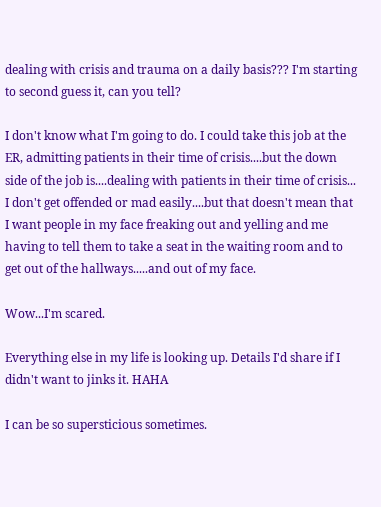dealing with crisis and trauma on a daily basis??? I'm starting to second guess it, can you tell?

I don't know what I'm going to do. I could take this job at the ER, admitting patients in their time of crisis....but the down side of the job is....dealing with patients in their time of crisis...
I don't get offended or mad easily....but that doesn't mean that I want people in my face freaking out and yelling and me having to tell them to take a seat in the waiting room and to get out of the hallways.....and out of my face.

Wow...I'm scared.

Everything else in my life is looking up. Details I'd share if I didn't want to jinks it. HAHA

I can be so supersticious sometimes.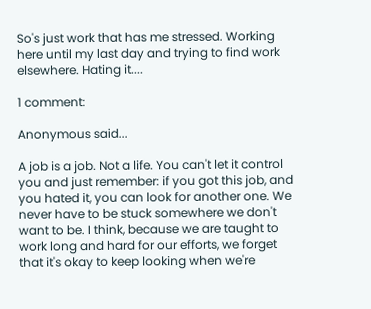So's just work that has me stressed. Working here until my last day and trying to find work elsewhere. Hating it....

1 comment:

Anonymous said...

A job is a job. Not a life. You can't let it control you and just remember: if you got this job, and you hated it, you can look for another one. We never have to be stuck somewhere we don't want to be. I think, because we are taught to work long and hard for our efforts, we forget that it's okay to keep looking when we're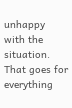unhappy with the situation.
That goes for everything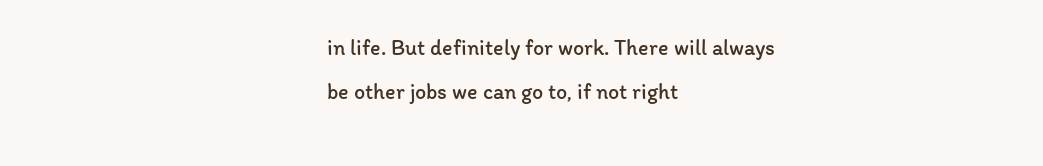in life. But definitely for work. There will always be other jobs we can go to, if not right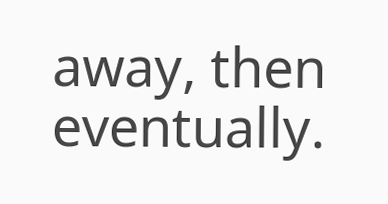away, then eventually.